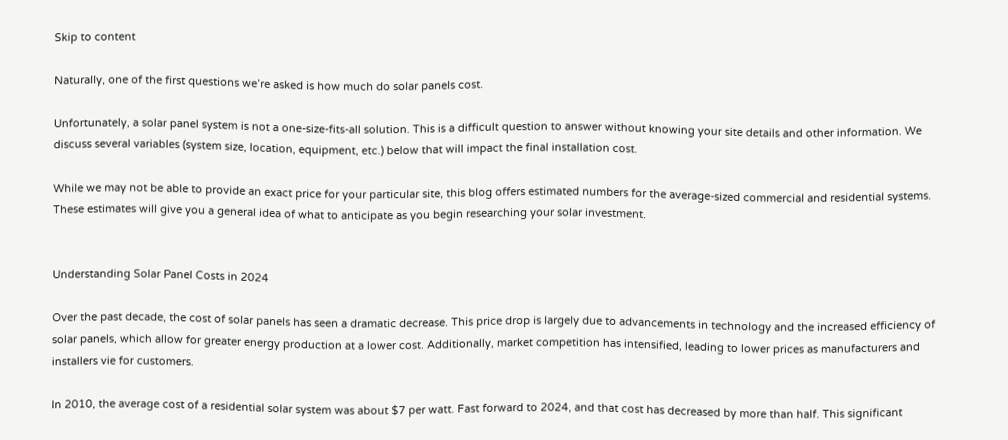Skip to content

Naturally, one of the first questions we’re asked is how much do solar panels cost.

Unfortunately, a solar panel system is not a one-size-fits-all solution. This is a difficult question to answer without knowing your site details and other information. We discuss several variables (system size, location, equipment, etc.) below that will impact the final installation cost.

While we may not be able to provide an exact price for your particular site, this blog offers estimated numbers for the average-sized commercial and residential systems. These estimates will give you a general idea of what to anticipate as you begin researching your solar investment.


Understanding Solar Panel Costs in 2024

Over the past decade, the cost of solar panels has seen a dramatic decrease. This price drop is largely due to advancements in technology and the increased efficiency of solar panels, which allow for greater energy production at a lower cost. Additionally, market competition has intensified, leading to lower prices as manufacturers and installers vie for customers.

In 2010, the average cost of a residential solar system was about $7 per watt. Fast forward to 2024, and that cost has decreased by more than half. This significant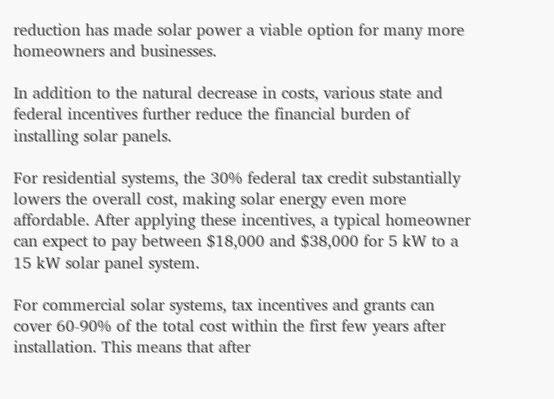reduction has made solar power a viable option for many more homeowners and businesses.

In addition to the natural decrease in costs, various state and federal incentives further reduce the financial burden of installing solar panels.

For residential systems, the 30% federal tax credit substantially lowers the overall cost, making solar energy even more affordable. After applying these incentives, a typical homeowner can expect to pay between $18,000 and $38,000 for 5 kW to a 15 kW solar panel system.

For commercial solar systems, tax incentives and grants can cover 60-90% of the total cost within the first few years after installation. This means that after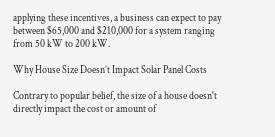applying these incentives, a business can expect to pay between $65,000 and $210,000 for a system ranging from 50 kW to 200 kW.

Why House Size Doesn’t Impact Solar Panel Costs

Contrary to popular belief, the size of a house doesn't directly impact the cost or amount of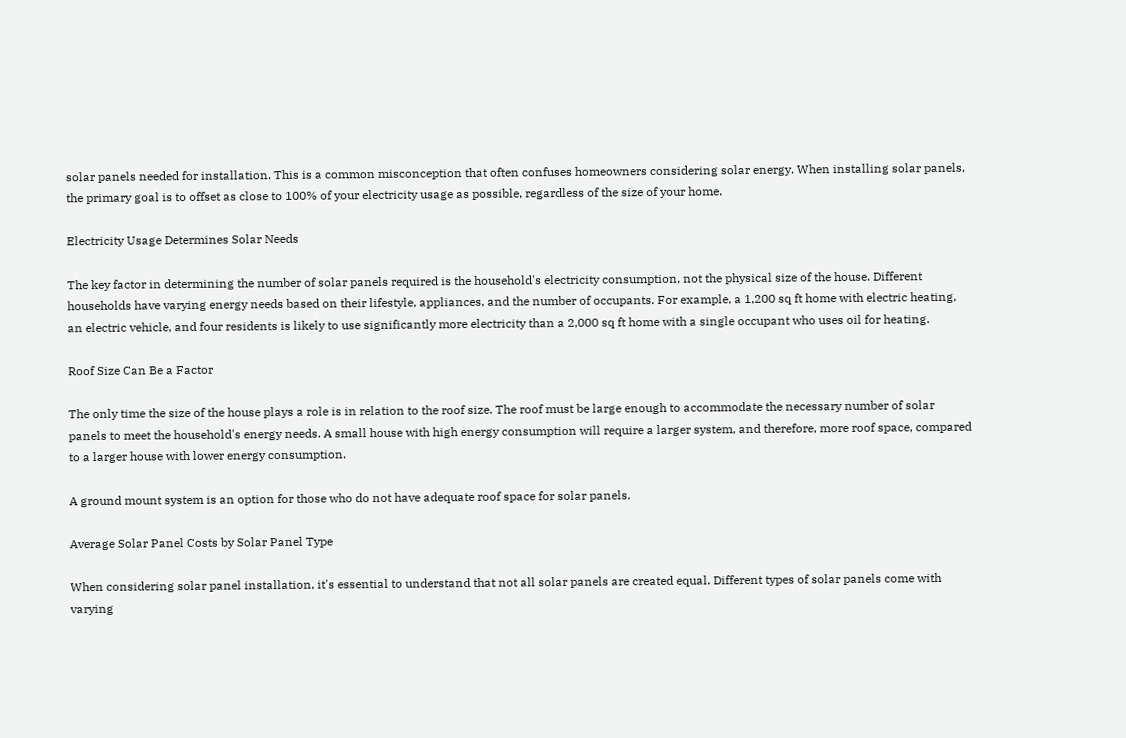solar panels needed for installation. This is a common misconception that often confuses homeowners considering solar energy. When installing solar panels, the primary goal is to offset as close to 100% of your electricity usage as possible, regardless of the size of your home.

Electricity Usage Determines Solar Needs

The key factor in determining the number of solar panels required is the household's electricity consumption, not the physical size of the house. Different households have varying energy needs based on their lifestyle, appliances, and the number of occupants. For example, a 1,200 sq ft home with electric heating, an electric vehicle, and four residents is likely to use significantly more electricity than a 2,000 sq ft home with a single occupant who uses oil for heating.

Roof Size Can Be a Factor

The only time the size of the house plays a role is in relation to the roof size. The roof must be large enough to accommodate the necessary number of solar panels to meet the household's energy needs. A small house with high energy consumption will require a larger system, and therefore, more roof space, compared to a larger house with lower energy consumption.

A ground mount system is an option for those who do not have adequate roof space for solar panels.

Average Solar Panel Costs by Solar Panel Type

When considering solar panel installation, it's essential to understand that not all solar panels are created equal. Different types of solar panels come with varying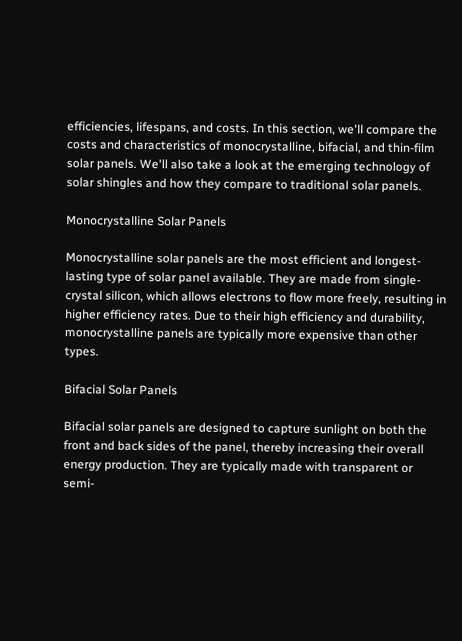efficiencies, lifespans, and costs. In this section, we'll compare the costs and characteristics of monocrystalline, bifacial, and thin-film solar panels. We'll also take a look at the emerging technology of solar shingles and how they compare to traditional solar panels.

Monocrystalline Solar Panels

Monocrystalline solar panels are the most efficient and longest-lasting type of solar panel available. They are made from single-crystal silicon, which allows electrons to flow more freely, resulting in higher efficiency rates. Due to their high efficiency and durability, monocrystalline panels are typically more expensive than other types.

Bifacial Solar Panels

Bifacial solar panels are designed to capture sunlight on both the front and back sides of the panel, thereby increasing their overall energy production. They are typically made with transparent or semi-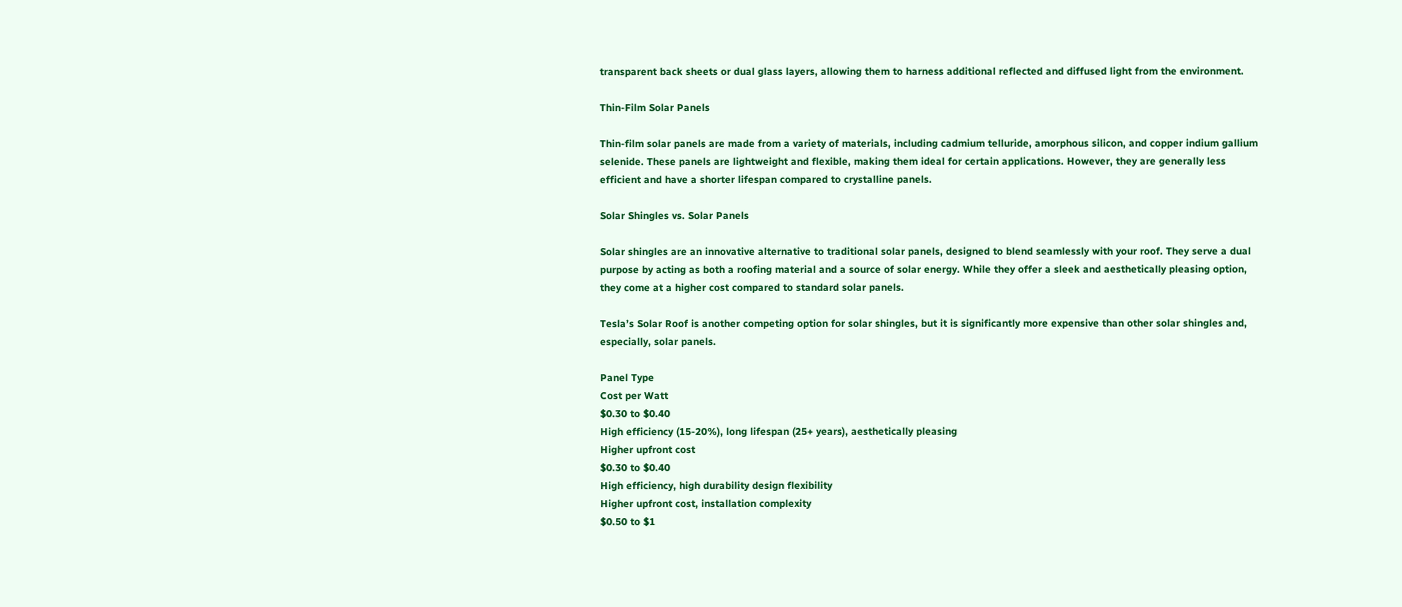transparent back sheets or dual glass layers, allowing them to harness additional reflected and diffused light from the environment.

Thin-Film Solar Panels

Thin-film solar panels are made from a variety of materials, including cadmium telluride, amorphous silicon, and copper indium gallium selenide. These panels are lightweight and flexible, making them ideal for certain applications. However, they are generally less efficient and have a shorter lifespan compared to crystalline panels.

Solar Shingles vs. Solar Panels

Solar shingles are an innovative alternative to traditional solar panels, designed to blend seamlessly with your roof. They serve a dual purpose by acting as both a roofing material and a source of solar energy. While they offer a sleek and aesthetically pleasing option, they come at a higher cost compared to standard solar panels.

Tesla’s Solar Roof is another competing option for solar shingles, but it is significantly more expensive than other solar shingles and, especially, solar panels.

Panel Type
Cost per Watt
$0.30 to $0.40
High efficiency (15-20%), long lifespan (25+ years), aesthetically pleasing
Higher upfront cost
$0.30 to $0.40
High efficiency, high durability design flexibility
Higher upfront cost, installation complexity
$0.50 to $1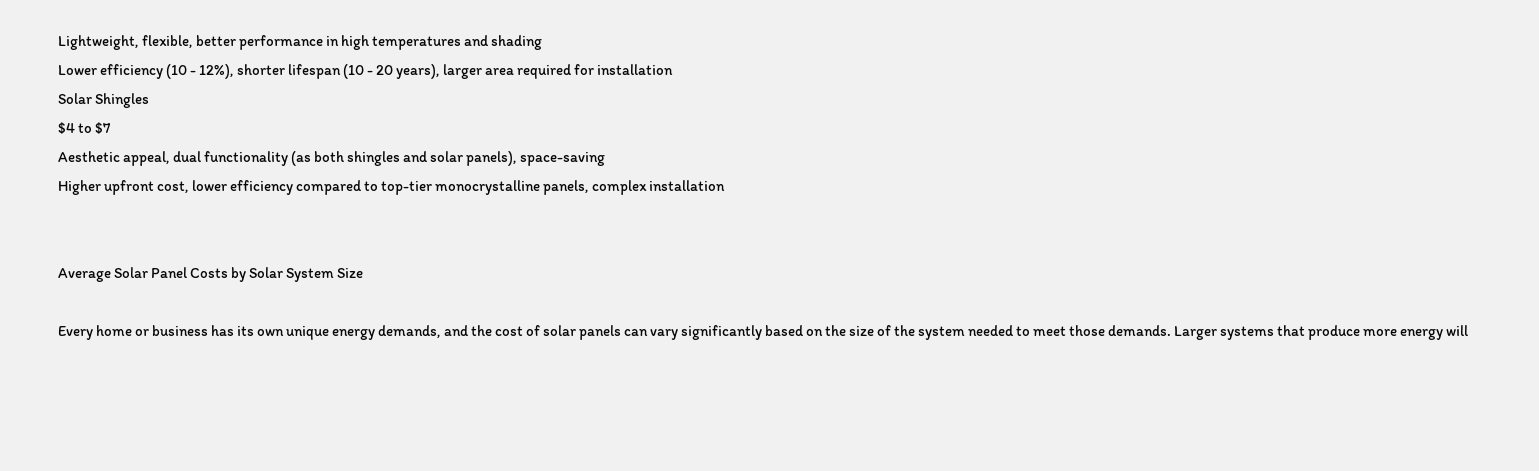Lightweight, flexible, better performance in high temperatures and shading
Lower efficiency (10 - 12%), shorter lifespan (10 - 20 years), larger area required for installation
Solar Shingles
$4 to $7
Aesthetic appeal, dual functionality (as both shingles and solar panels), space-saving
Higher upfront cost, lower efficiency compared to top-tier monocrystalline panels, complex installation


Average Solar Panel Costs by Solar System Size

Every home or business has its own unique energy demands, and the cost of solar panels can vary significantly based on the size of the system needed to meet those demands. Larger systems that produce more energy will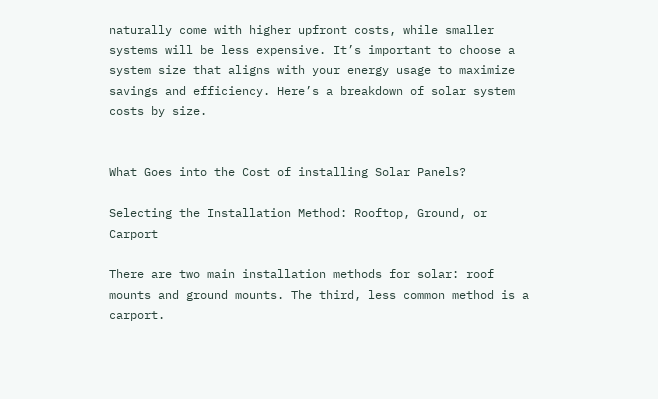naturally come with higher upfront costs, while smaller systems will be less expensive. It’s important to choose a system size that aligns with your energy usage to maximize savings and efficiency. Here’s a breakdown of solar system costs by size.


What Goes into the Cost of installing Solar Panels?

Selecting the Installation Method: Rooftop, Ground, or Carport

There are two main installation methods for solar: roof mounts and ground mounts. The third, less common method is a carport.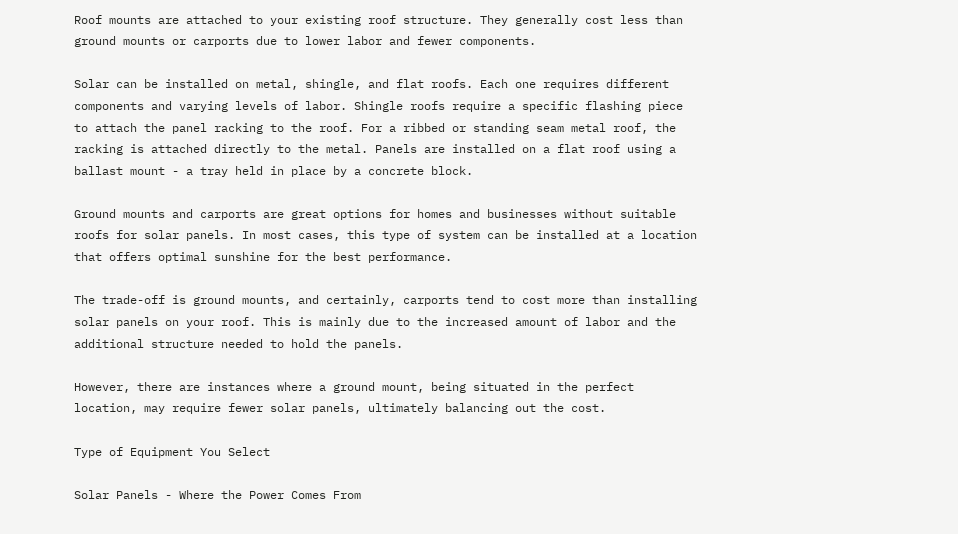Roof mounts are attached to your existing roof structure. They generally cost less than ground mounts or carports due to lower labor and fewer components.

Solar can be installed on metal, shingle, and flat roofs. Each one requires different components and varying levels of labor. Shingle roofs require a specific flashing piece to attach the panel racking to the roof. For a ribbed or standing seam metal roof, the racking is attached directly to the metal. Panels are installed on a flat roof using a ballast mount - a tray held in place by a concrete block.

Ground mounts and carports are great options for homes and businesses without suitable roofs for solar panels. In most cases, this type of system can be installed at a location that offers optimal sunshine for the best performance.

The trade-off is ground mounts, and certainly, carports tend to cost more than installing solar panels on your roof. This is mainly due to the increased amount of labor and the additional structure needed to hold the panels.

However, there are instances where a ground mount, being situated in the perfect location, may require fewer solar panels, ultimately balancing out the cost.

Type of Equipment You Select

Solar Panels - Where the Power Comes From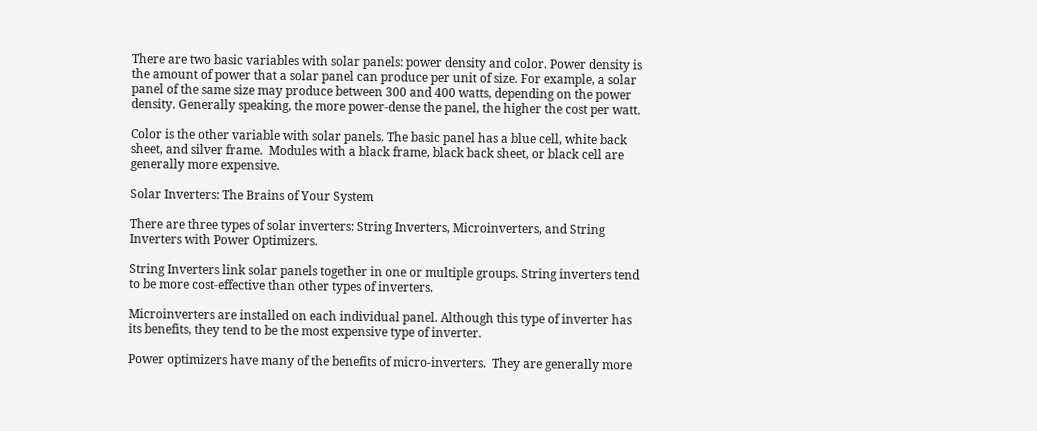There are two basic variables with solar panels: power density and color. Power density is the amount of power that a solar panel can produce per unit of size. For example, a solar panel of the same size may produce between 300 and 400 watts, depending on the power density. Generally speaking, the more power-dense the panel, the higher the cost per watt.

Color is the other variable with solar panels. The basic panel has a blue cell, white back sheet, and silver frame.  Modules with a black frame, black back sheet, or black cell are generally more expensive.

Solar Inverters: The Brains of Your System

There are three types of solar inverters: String Inverters, Microinverters, and String Inverters with Power Optimizers.

String Inverters link solar panels together in one or multiple groups. String inverters tend to be more cost-effective than other types of inverters.

Microinverters are installed on each individual panel. Although this type of inverter has its benefits, they tend to be the most expensive type of inverter.

Power optimizers have many of the benefits of micro-inverters.  They are generally more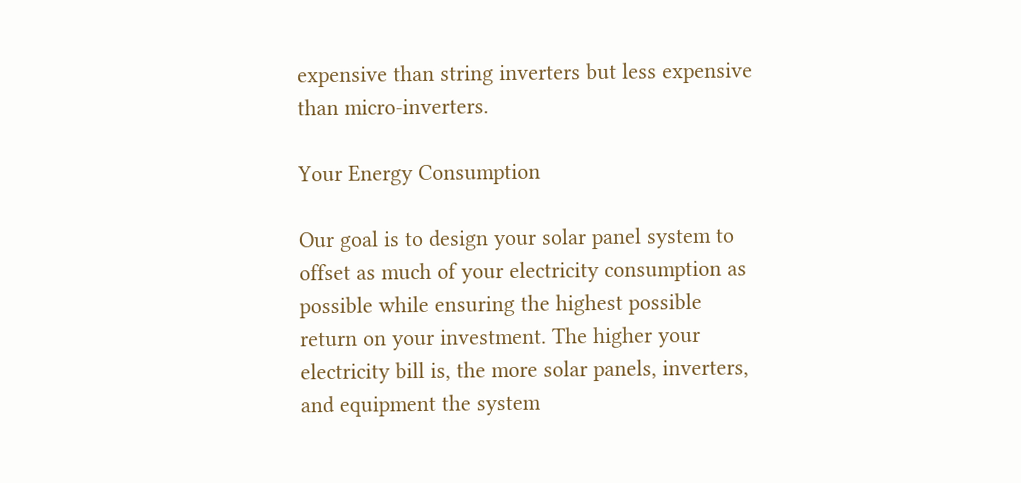expensive than string inverters but less expensive than micro-inverters.

Your Energy Consumption

Our goal is to design your solar panel system to offset as much of your electricity consumption as possible while ensuring the highest possible return on your investment. The higher your electricity bill is, the more solar panels, inverters, and equipment the system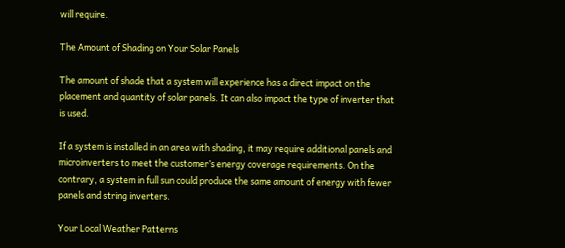will require.

The Amount of Shading on Your Solar Panels

The amount of shade that a system will experience has a direct impact on the placement and quantity of solar panels. It can also impact the type of inverter that is used.

If a system is installed in an area with shading, it may require additional panels and microinverters to meet the customer’s energy coverage requirements. On the contrary, a system in full sun could produce the same amount of energy with fewer panels and string inverters.

Your Local Weather Patterns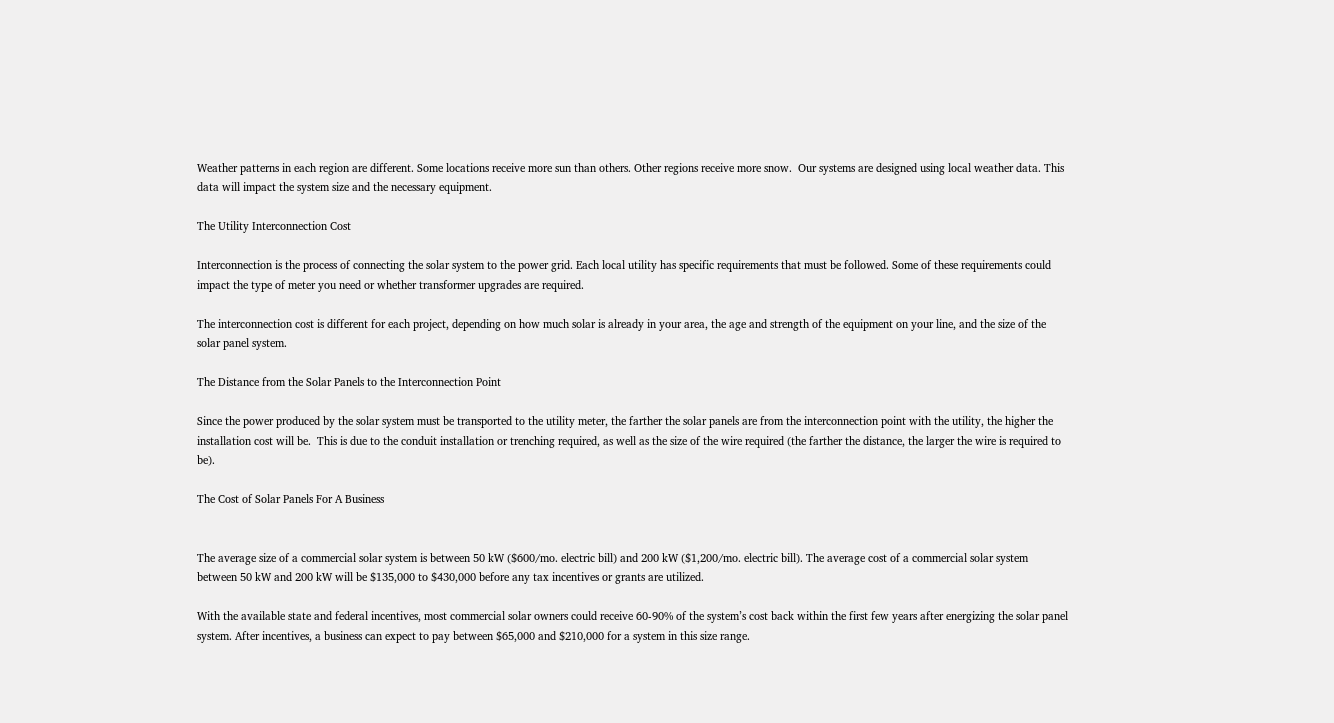Weather patterns in each region are different. Some locations receive more sun than others. Other regions receive more snow.  Our systems are designed using local weather data. This data will impact the system size and the necessary equipment.

The Utility Interconnection Cost

Interconnection is the process of connecting the solar system to the power grid. Each local utility has specific requirements that must be followed. Some of these requirements could impact the type of meter you need or whether transformer upgrades are required.

The interconnection cost is different for each project, depending on how much solar is already in your area, the age and strength of the equipment on your line, and the size of the solar panel system.

The Distance from the Solar Panels to the Interconnection Point

Since the power produced by the solar system must be transported to the utility meter, the farther the solar panels are from the interconnection point with the utility, the higher the installation cost will be.  This is due to the conduit installation or trenching required, as well as the size of the wire required (the farther the distance, the larger the wire is required to be).

The Cost of Solar Panels For A Business


The average size of a commercial solar system is between 50 kW ($600/mo. electric bill) and 200 kW ($1,200/mo. electric bill). The average cost of a commercial solar system between 50 kW and 200 kW will be $135,000 to $430,000 before any tax incentives or grants are utilized.

With the available state and federal incentives, most commercial solar owners could receive 60-90% of the system’s cost back within the first few years after energizing the solar panel system. After incentives, a business can expect to pay between $65,000 and $210,000 for a system in this size range.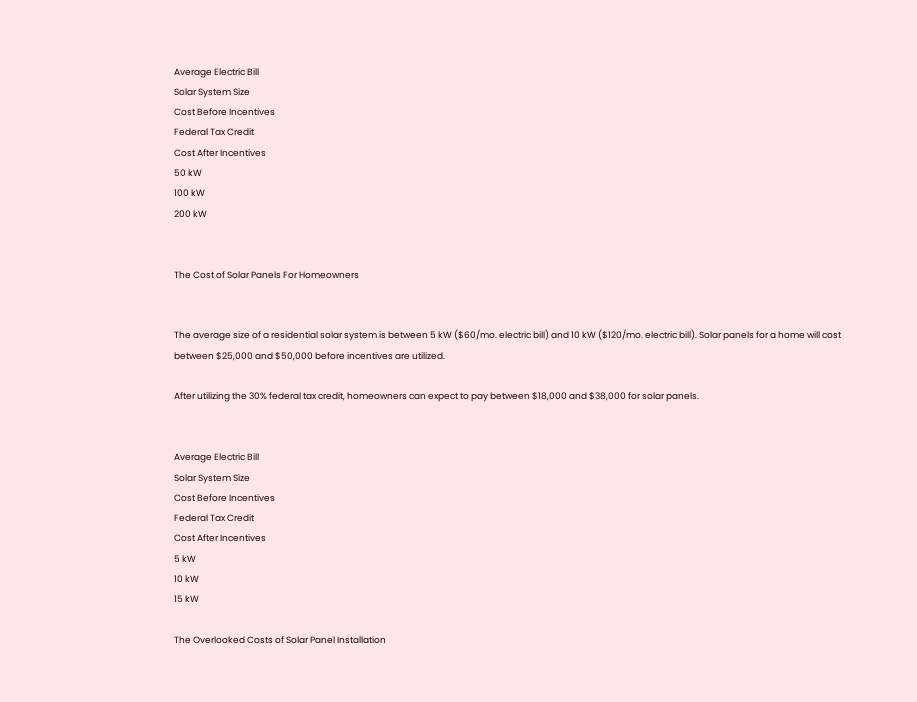Average Electric Bill
Solar System Size
Cost Before Incentives
Federal Tax Credit
Cost After Incentives
50 kW
100 kW
200 kW


The Cost of Solar Panels For Homeowners


The average size of a residential solar system is between 5 kW ($60/mo. electric bill) and 10 kW ($120/mo. electric bill). Solar panels for a home will cost between $25,000 and $50,000 before incentives are utilized.

After utilizing the 30% federal tax credit, homeowners can expect to pay between $18,000 and $38,000 for solar panels.


Average Electric Bill
Solar System Size
Cost Before Incentives
Federal Tax Credit
Cost After Incentives
5 kW
10 kW
15 kW

The Overlooked Costs of Solar Panel Installation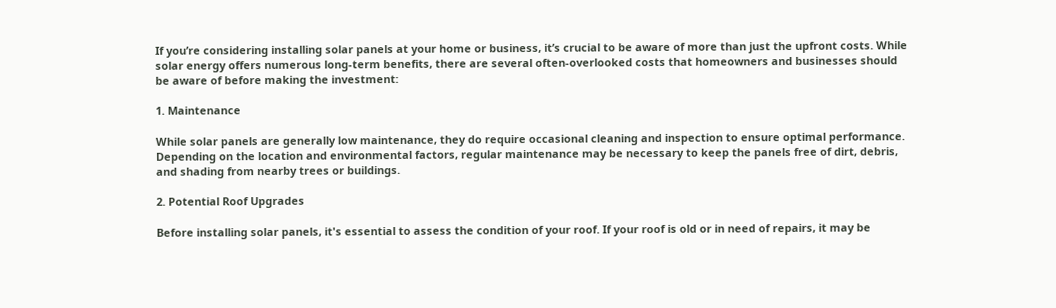If you’re considering installing solar panels at your home or business, it’s crucial to be aware of more than just the upfront costs. While solar energy offers numerous long-term benefits, there are several often-overlooked costs that homeowners and businesses should be aware of before making the investment:

1. Maintenance

While solar panels are generally low maintenance, they do require occasional cleaning and inspection to ensure optimal performance. Depending on the location and environmental factors, regular maintenance may be necessary to keep the panels free of dirt, debris, and shading from nearby trees or buildings.

2. Potential Roof Upgrades

Before installing solar panels, it's essential to assess the condition of your roof. If your roof is old or in need of repairs, it may be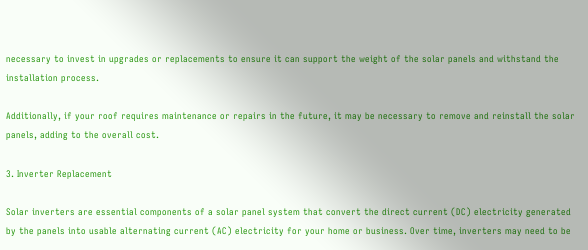necessary to invest in upgrades or replacements to ensure it can support the weight of the solar panels and withstand the installation process.

Additionally, if your roof requires maintenance or repairs in the future, it may be necessary to remove and reinstall the solar panels, adding to the overall cost.

3. Inverter Replacement

Solar inverters are essential components of a solar panel system that convert the direct current (DC) electricity generated by the panels into usable alternating current (AC) electricity for your home or business. Over time, inverters may need to be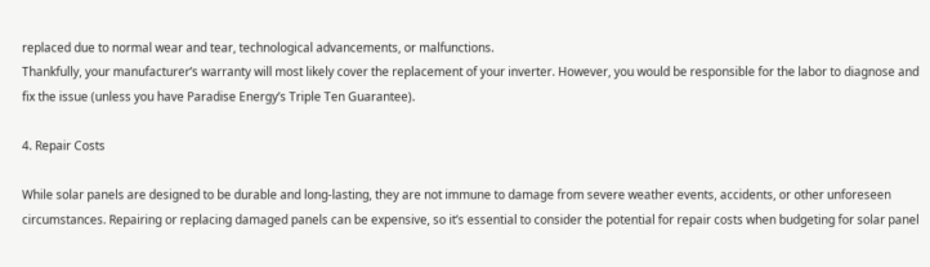replaced due to normal wear and tear, technological advancements, or malfunctions.
Thankfully, your manufacturer’s warranty will most likely cover the replacement of your inverter. However, you would be responsible for the labor to diagnose and fix the issue (unless you have Paradise Energy’s Triple Ten Guarantee).

4. Repair Costs

While solar panels are designed to be durable and long-lasting, they are not immune to damage from severe weather events, accidents, or other unforeseen circumstances. Repairing or replacing damaged panels can be expensive, so it’s essential to consider the potential for repair costs when budgeting for solar panel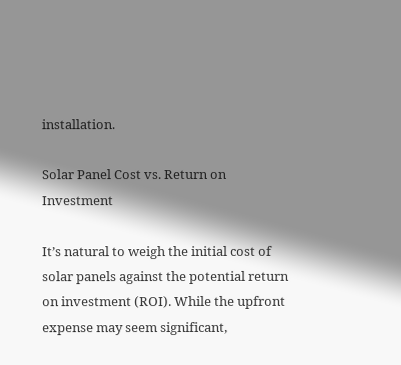installation.

Solar Panel Cost vs. Return on Investment

It’s natural to weigh the initial cost of solar panels against the potential return on investment (ROI). While the upfront expense may seem significant,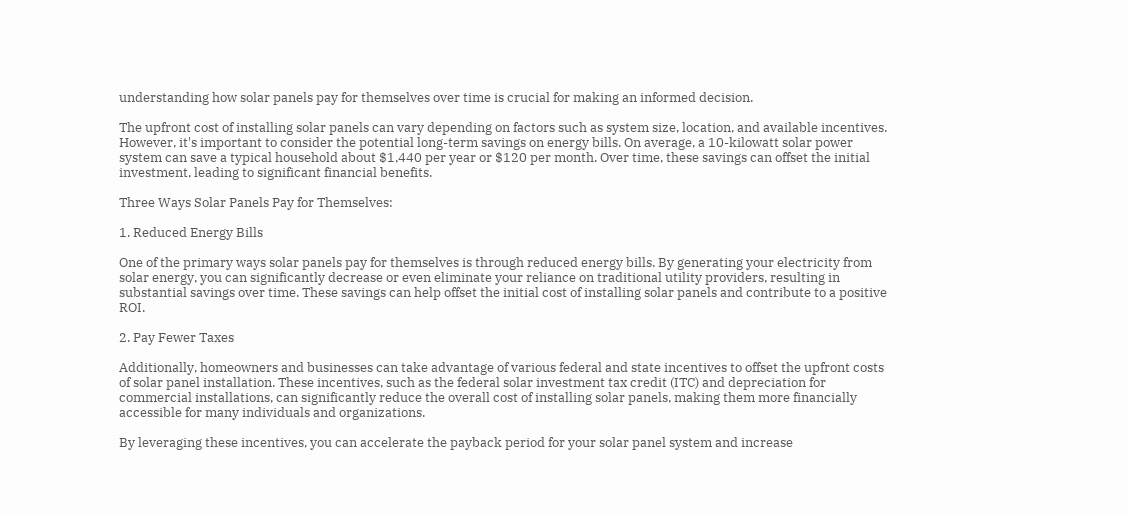understanding how solar panels pay for themselves over time is crucial for making an informed decision.

The upfront cost of installing solar panels can vary depending on factors such as system size, location, and available incentives. However, it's important to consider the potential long-term savings on energy bills. On average, a 10-kilowatt solar power system can save a typical household about $1,440 per year or $120 per month. Over time, these savings can offset the initial investment, leading to significant financial benefits.

Three Ways Solar Panels Pay for Themselves:

1. Reduced Energy Bills

One of the primary ways solar panels pay for themselves is through reduced energy bills. By generating your electricity from solar energy, you can significantly decrease or even eliminate your reliance on traditional utility providers, resulting in substantial savings over time. These savings can help offset the initial cost of installing solar panels and contribute to a positive ROI.

2. Pay Fewer Taxes

Additionally, homeowners and businesses can take advantage of various federal and state incentives to offset the upfront costs of solar panel installation. These incentives, such as the federal solar investment tax credit (ITC) and depreciation for commercial installations, can significantly reduce the overall cost of installing solar panels, making them more financially accessible for many individuals and organizations.

By leveraging these incentives, you can accelerate the payback period for your solar panel system and increase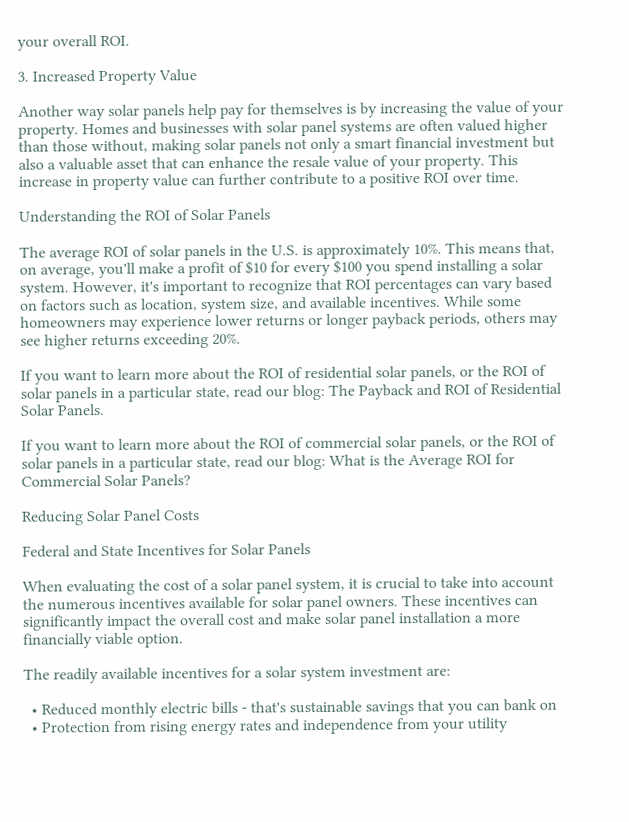your overall ROI.

3. Increased Property Value

Another way solar panels help pay for themselves is by increasing the value of your property. Homes and businesses with solar panel systems are often valued higher than those without, making solar panels not only a smart financial investment but also a valuable asset that can enhance the resale value of your property. This increase in property value can further contribute to a positive ROI over time.

Understanding the ROI of Solar Panels

The average ROI of solar panels in the U.S. is approximately 10%. This means that, on average, you'll make a profit of $10 for every $100 you spend installing a solar system. However, it's important to recognize that ROI percentages can vary based on factors such as location, system size, and available incentives. While some homeowners may experience lower returns or longer payback periods, others may see higher returns exceeding 20%.

If you want to learn more about the ROI of residential solar panels, or the ROI of solar panels in a particular state, read our blog: The Payback and ROI of Residential Solar Panels.

If you want to learn more about the ROI of commercial solar panels, or the ROI of solar panels in a particular state, read our blog: What is the Average ROI for Commercial Solar Panels?

Reducing Solar Panel Costs

Federal and State Incentives for Solar Panels

When evaluating the cost of a solar panel system, it is crucial to take into account the numerous incentives available for solar panel owners. These incentives can significantly impact the overall cost and make solar panel installation a more financially viable option.

The readily available incentives for a solar system investment are:

  • Reduced monthly electric bills - that's sustainable savings that you can bank on
  • Protection from rising energy rates and independence from your utility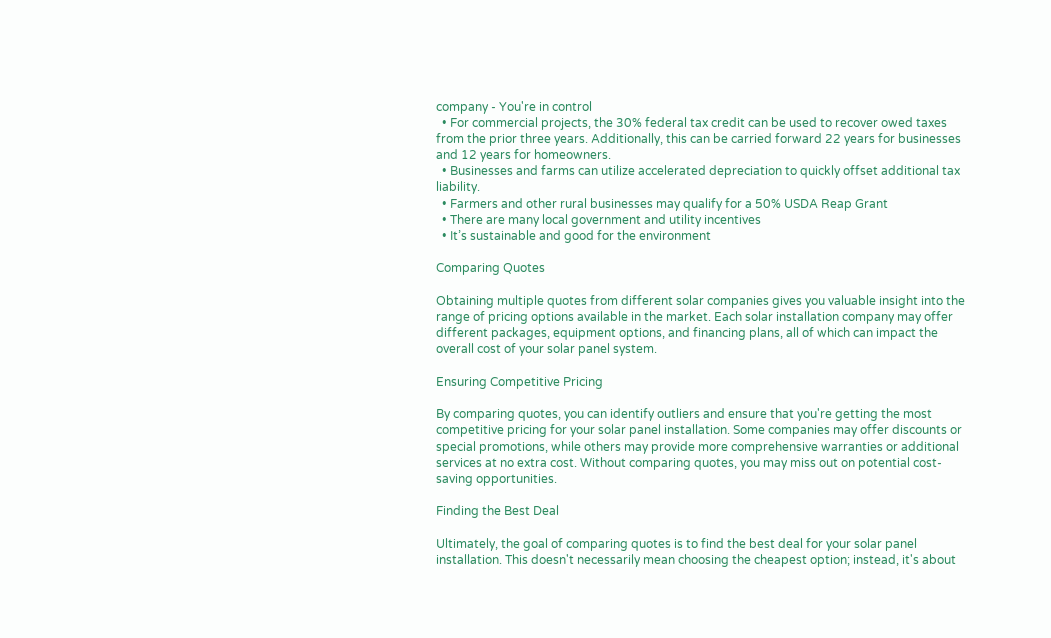company - You're in control
  • For commercial projects, the 30% federal tax credit can be used to recover owed taxes from the prior three years. Additionally, this can be carried forward 22 years for businesses and 12 years for homeowners.
  • Businesses and farms can utilize accelerated depreciation to quickly offset additional tax liability.
  • Farmers and other rural businesses may qualify for a 50% USDA Reap Grant
  • There are many local government and utility incentives
  • It’s sustainable and good for the environment

Comparing Quotes

Obtaining multiple quotes from different solar companies gives you valuable insight into the range of pricing options available in the market. Each solar installation company may offer different packages, equipment options, and financing plans, all of which can impact the overall cost of your solar panel system.

Ensuring Competitive Pricing

By comparing quotes, you can identify outliers and ensure that you're getting the most competitive pricing for your solar panel installation. Some companies may offer discounts or special promotions, while others may provide more comprehensive warranties or additional services at no extra cost. Without comparing quotes, you may miss out on potential cost-saving opportunities.

Finding the Best Deal

Ultimately, the goal of comparing quotes is to find the best deal for your solar panel installation. This doesn't necessarily mean choosing the cheapest option; instead, it's about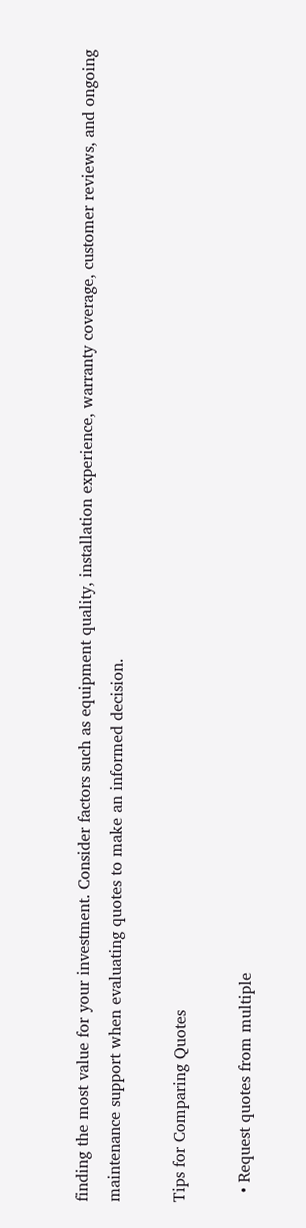finding the most value for your investment. Consider factors such as equipment quality, installation experience, warranty coverage, customer reviews, and ongoing maintenance support when evaluating quotes to make an informed decision.

Tips for Comparing Quotes

  • Request quotes from multiple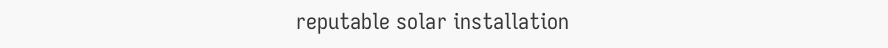reputable solar installation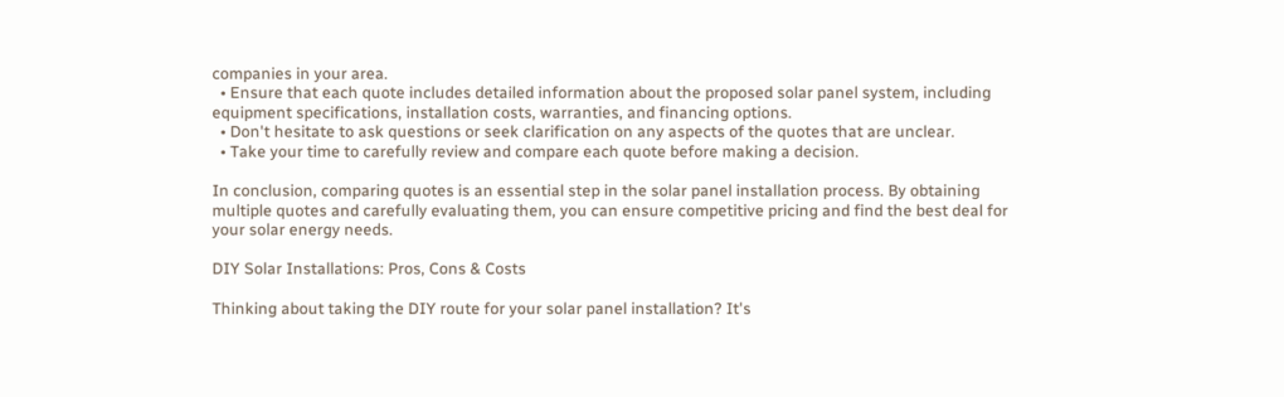companies in your area.
  • Ensure that each quote includes detailed information about the proposed solar panel system, including equipment specifications, installation costs, warranties, and financing options.
  • Don't hesitate to ask questions or seek clarification on any aspects of the quotes that are unclear.
  • Take your time to carefully review and compare each quote before making a decision.

In conclusion, comparing quotes is an essential step in the solar panel installation process. By obtaining multiple quotes and carefully evaluating them, you can ensure competitive pricing and find the best deal for your solar energy needs.

DIY Solar Installations: Pros, Cons & Costs

Thinking about taking the DIY route for your solar panel installation? It's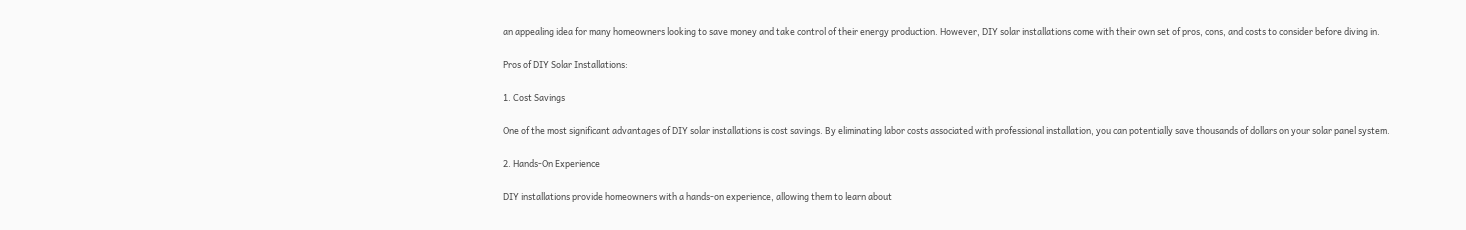an appealing idea for many homeowners looking to save money and take control of their energy production. However, DIY solar installations come with their own set of pros, cons, and costs to consider before diving in.

Pros of DIY Solar Installations:

1. Cost Savings

One of the most significant advantages of DIY solar installations is cost savings. By eliminating labor costs associated with professional installation, you can potentially save thousands of dollars on your solar panel system.

2. Hands-On Experience

DIY installations provide homeowners with a hands-on experience, allowing them to learn about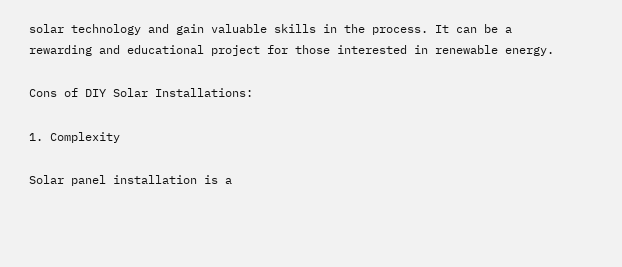solar technology and gain valuable skills in the process. It can be a rewarding and educational project for those interested in renewable energy.

Cons of DIY Solar Installations:

1. Complexity

Solar panel installation is a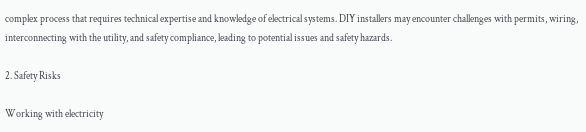complex process that requires technical expertise and knowledge of electrical systems. DIY installers may encounter challenges with permits, wiring, interconnecting with the utility, and safety compliance, leading to potential issues and safety hazards.

2. Safety Risks

Working with electricity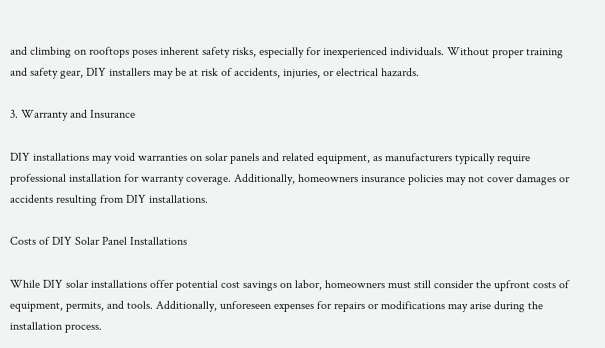and climbing on rooftops poses inherent safety risks, especially for inexperienced individuals. Without proper training and safety gear, DIY installers may be at risk of accidents, injuries, or electrical hazards.

3. Warranty and Insurance

DIY installations may void warranties on solar panels and related equipment, as manufacturers typically require professional installation for warranty coverage. Additionally, homeowners insurance policies may not cover damages or accidents resulting from DIY installations.

Costs of DIY Solar Panel Installations

While DIY solar installations offer potential cost savings on labor, homeowners must still consider the upfront costs of equipment, permits, and tools. Additionally, unforeseen expenses for repairs or modifications may arise during the installation process.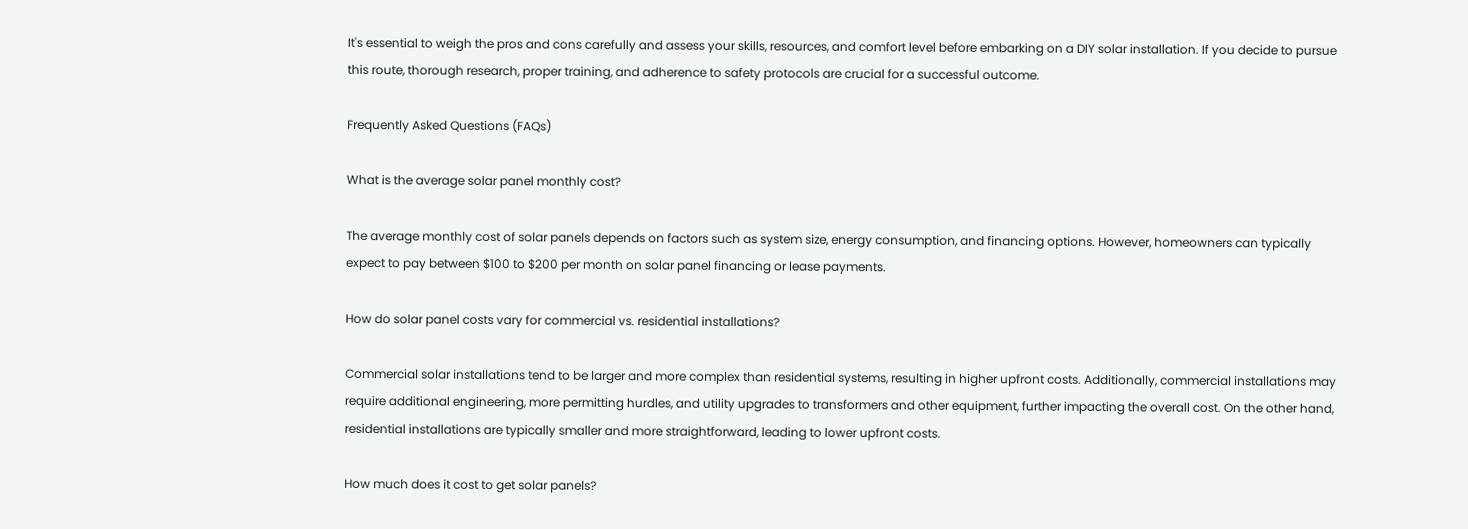It's essential to weigh the pros and cons carefully and assess your skills, resources, and comfort level before embarking on a DIY solar installation. If you decide to pursue this route, thorough research, proper training, and adherence to safety protocols are crucial for a successful outcome.

Frequently Asked Questions (FAQs)

What is the average solar panel monthly cost?

The average monthly cost of solar panels depends on factors such as system size, energy consumption, and financing options. However, homeowners can typically expect to pay between $100 to $200 per month on solar panel financing or lease payments.

How do solar panel costs vary for commercial vs. residential installations?

Commercial solar installations tend to be larger and more complex than residential systems, resulting in higher upfront costs. Additionally, commercial installations may require additional engineering, more permitting hurdles, and utility upgrades to transformers and other equipment, further impacting the overall cost. On the other hand, residential installations are typically smaller and more straightforward, leading to lower upfront costs.

How much does it cost to get solar panels?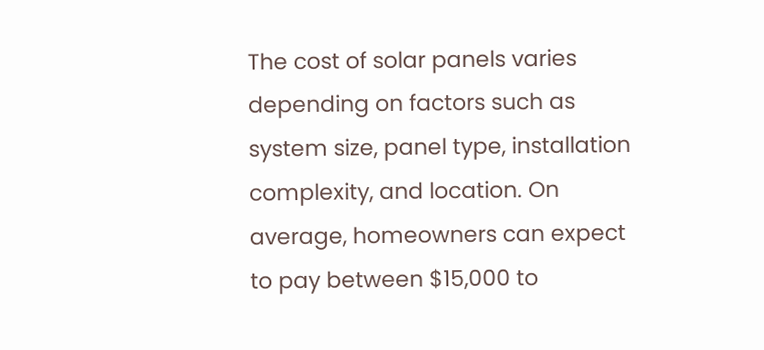The cost of solar panels varies depending on factors such as system size, panel type, installation complexity, and location. On average, homeowners can expect to pay between $15,000 to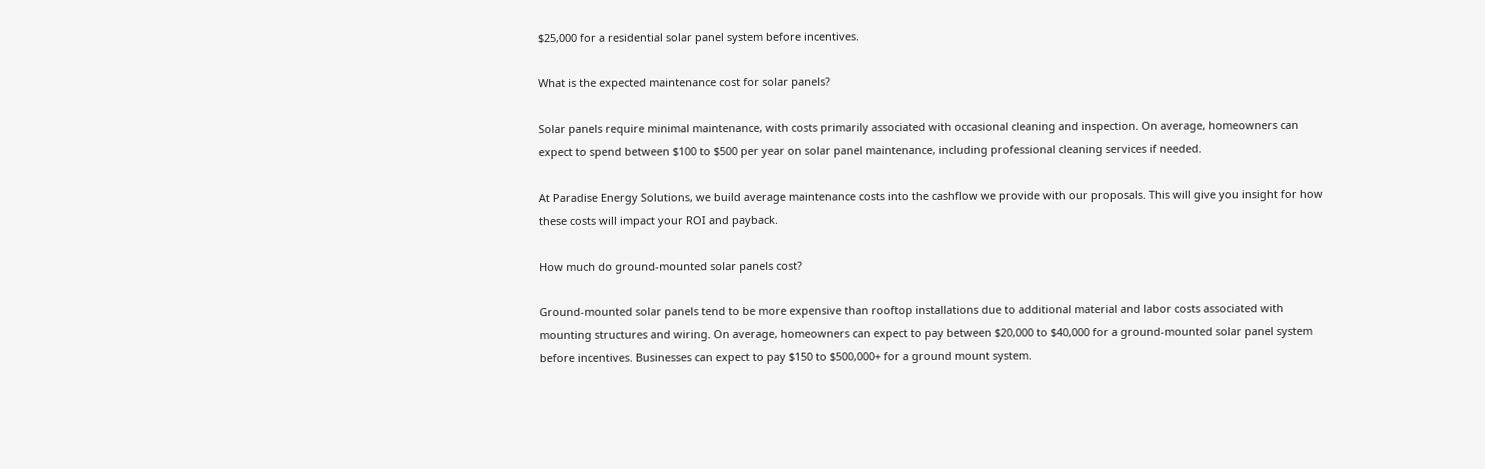$25,000 for a residential solar panel system before incentives.

What is the expected maintenance cost for solar panels?

Solar panels require minimal maintenance, with costs primarily associated with occasional cleaning and inspection. On average, homeowners can expect to spend between $100 to $500 per year on solar panel maintenance, including professional cleaning services if needed.

At Paradise Energy Solutions, we build average maintenance costs into the cashflow we provide with our proposals. This will give you insight for how these costs will impact your ROI and payback.

How much do ground-mounted solar panels cost?

Ground-mounted solar panels tend to be more expensive than rooftop installations due to additional material and labor costs associated with mounting structures and wiring. On average, homeowners can expect to pay between $20,000 to $40,000 for a ground-mounted solar panel system before incentives. Businesses can expect to pay $150 to $500,000+ for a ground mount system.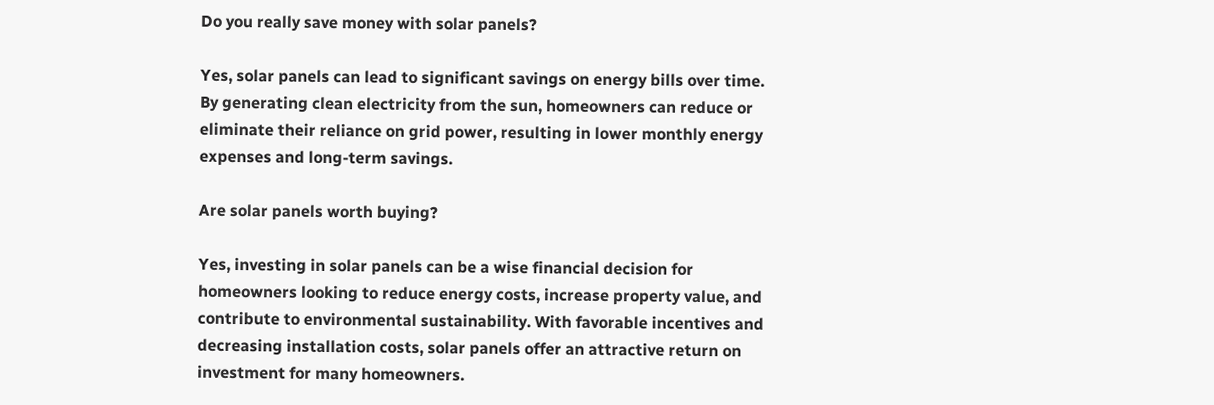Do you really save money with solar panels?

Yes, solar panels can lead to significant savings on energy bills over time. By generating clean electricity from the sun, homeowners can reduce or eliminate their reliance on grid power, resulting in lower monthly energy expenses and long-term savings.

Are solar panels worth buying?

Yes, investing in solar panels can be a wise financial decision for homeowners looking to reduce energy costs, increase property value, and contribute to environmental sustainability. With favorable incentives and decreasing installation costs, solar panels offer an attractive return on investment for many homeowners.